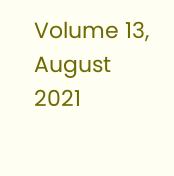Volume 13, August 2021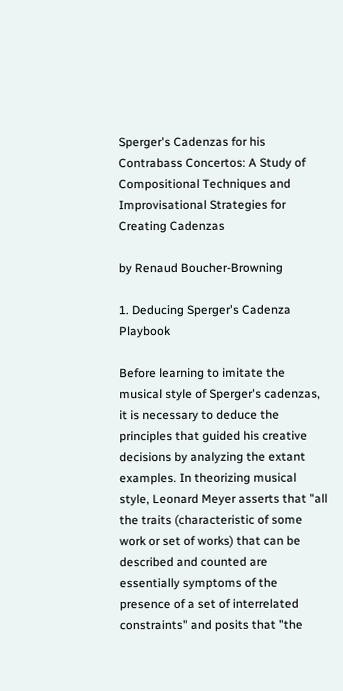Sperger's Cadenzas for his Contrabass Concertos: A Study of Compositional Techniques and Improvisational Strategies for Creating Cadenzas

by Renaud Boucher-Browning

1. Deducing Sperger's Cadenza Playbook

Before learning to imitate the musical style of Sperger's cadenzas, it is necessary to deduce the principles that guided his creative decisions by analyzing the extant examples. In theorizing musical style, Leonard Meyer asserts that "all the traits (characteristic of some work or set of works) that can be described and counted are essentially symptoms of the presence of a set of interrelated constraints" and posits that "the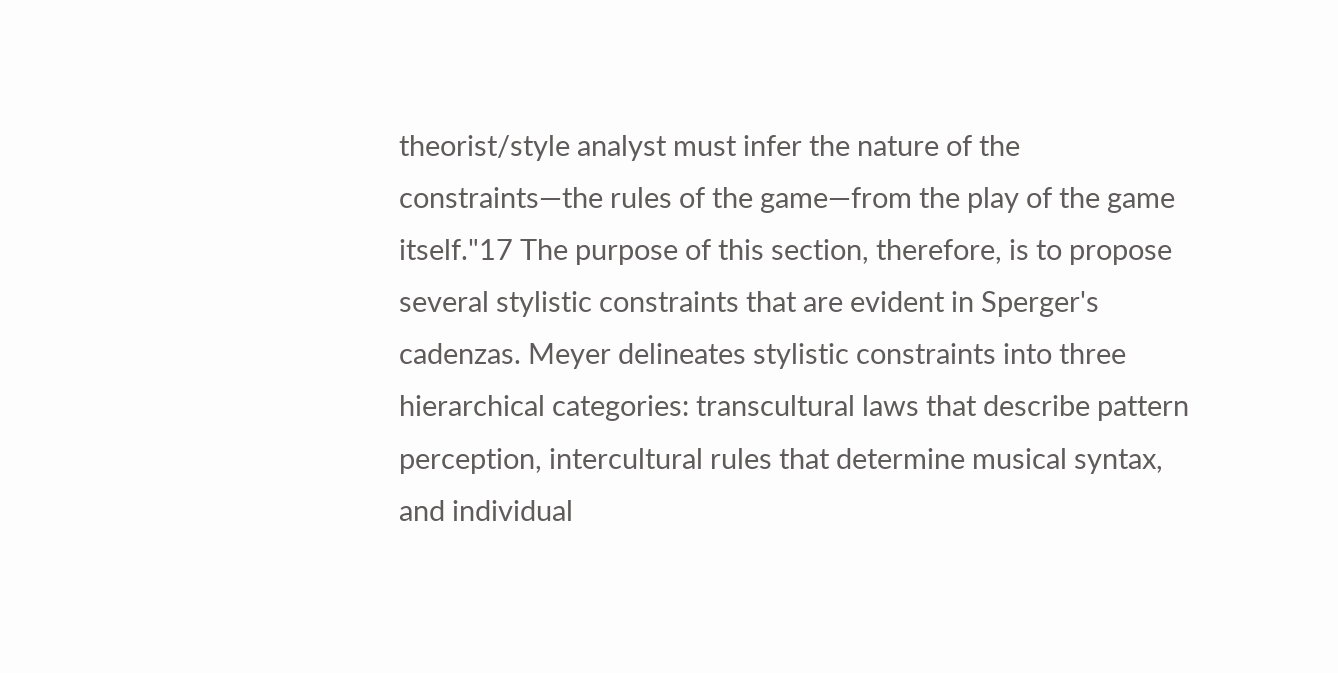theorist/style analyst must infer the nature of the constraints—the rules of the game—from the play of the game itself."17 The purpose of this section, therefore, is to propose several stylistic constraints that are evident in Sperger's cadenzas. Meyer delineates stylistic constraints into three hierarchical categories: transcultural laws that describe pattern perception, intercultural rules that determine musical syntax, and individual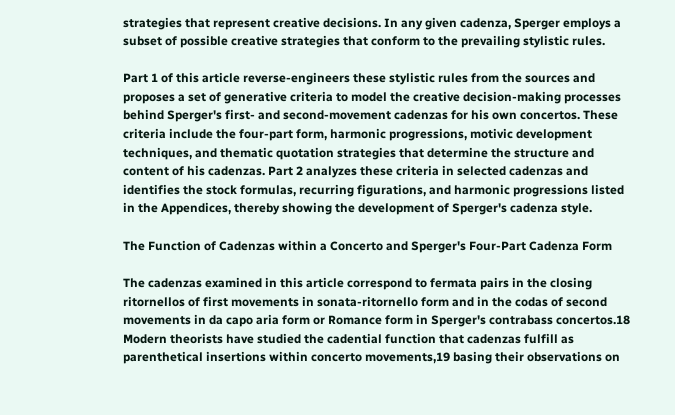strategies that represent creative decisions. In any given cadenza, Sperger employs a subset of possible creative strategies that conform to the prevailing stylistic rules.

Part 1 of this article reverse-engineers these stylistic rules from the sources and proposes a set of generative criteria to model the creative decision-making processes behind Sperger's first- and second-movement cadenzas for his own concertos. These criteria include the four-part form, harmonic progressions, motivic development techniques, and thematic quotation strategies that determine the structure and content of his cadenzas. Part 2 analyzes these criteria in selected cadenzas and identifies the stock formulas, recurring figurations, and harmonic progressions listed in the Appendices, thereby showing the development of Sperger's cadenza style.

The Function of Cadenzas within a Concerto and Sperger's Four-Part Cadenza Form

The cadenzas examined in this article correspond to fermata pairs in the closing ritornellos of first movements in sonata-ritornello form and in the codas of second movements in da capo aria form or Romance form in Sperger's contrabass concertos.18 Modern theorists have studied the cadential function that cadenzas fulfill as parenthetical insertions within concerto movements,19 basing their observations on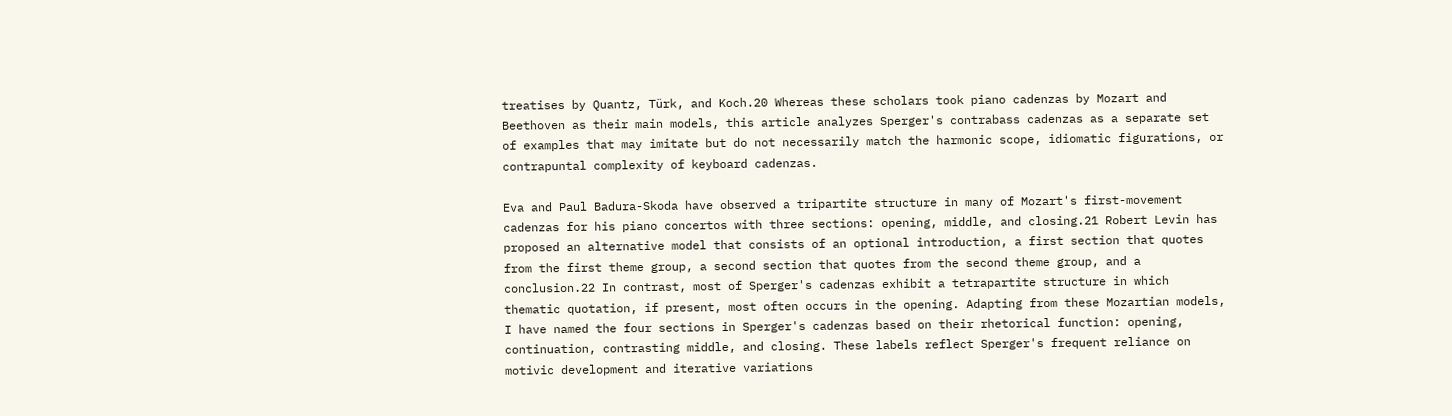treatises by Quantz, Türk, and Koch.20 Whereas these scholars took piano cadenzas by Mozart and Beethoven as their main models, this article analyzes Sperger's contrabass cadenzas as a separate set of examples that may imitate but do not necessarily match the harmonic scope, idiomatic figurations, or contrapuntal complexity of keyboard cadenzas.

Eva and Paul Badura-Skoda have observed a tripartite structure in many of Mozart's first-movement cadenzas for his piano concertos with three sections: opening, middle, and closing.21 Robert Levin has proposed an alternative model that consists of an optional introduction, a first section that quotes from the first theme group, a second section that quotes from the second theme group, and a conclusion.22 In contrast, most of Sperger's cadenzas exhibit a tetrapartite structure in which thematic quotation, if present, most often occurs in the opening. Adapting from these Mozartian models, I have named the four sections in Sperger's cadenzas based on their rhetorical function: opening, continuation, contrasting middle, and closing. These labels reflect Sperger's frequent reliance on motivic development and iterative variations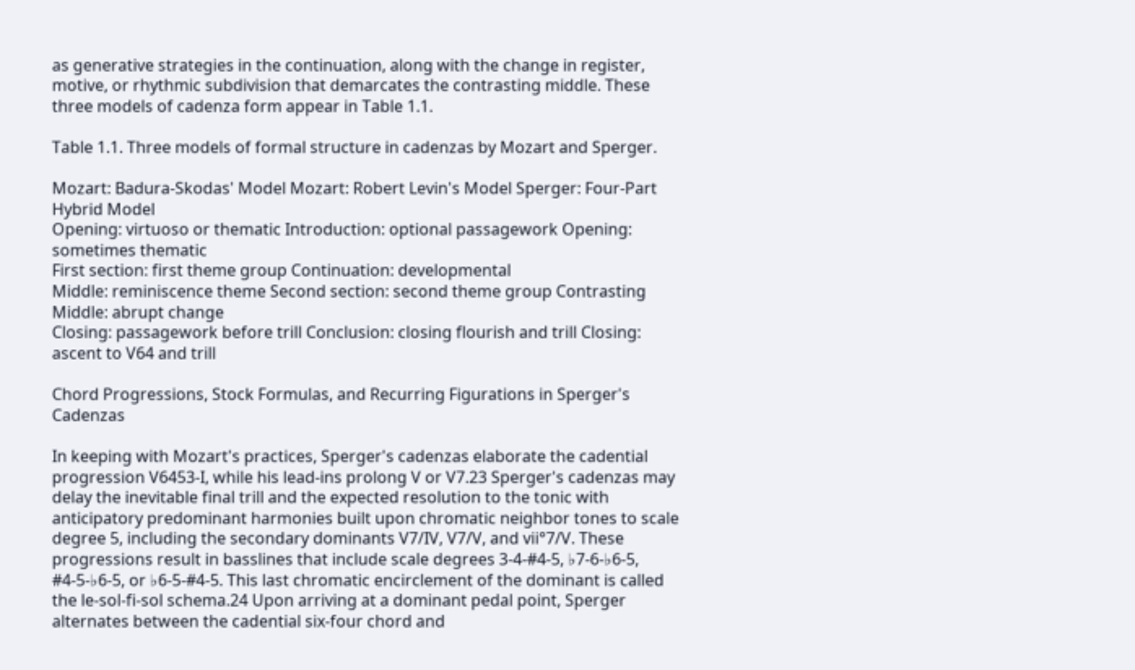as generative strategies in the continuation, along with the change in register, motive, or rhythmic subdivision that demarcates the contrasting middle. These three models of cadenza form appear in Table 1.1.

Table 1.1. Three models of formal structure in cadenzas by Mozart and Sperger.

Mozart: Badura-Skodas' Model Mozart: Robert Levin's Model Sperger: Four-Part Hybrid Model
Opening: virtuoso or thematic Introduction: optional passagework Opening: sometimes thematic
First section: first theme group Continuation: developmental
Middle: reminiscence theme Second section: second theme group Contrasting Middle: abrupt change
Closing: passagework before trill Conclusion: closing flourish and trill Closing: ascent to V64 and trill

Chord Progressions, Stock Formulas, and Recurring Figurations in Sperger's Cadenzas

In keeping with Mozart's practices, Sperger's cadenzas elaborate the cadential progression V6453-I, while his lead-ins prolong V or V7.23 Sperger's cadenzas may delay the inevitable final trill and the expected resolution to the tonic with anticipatory predominant harmonies built upon chromatic neighbor tones to scale degree 5, including the secondary dominants V7/IV, V7/V, and vii°7/V. These progressions result in basslines that include scale degrees 3-4-#4-5, ♭7-6-♭6-5, #4-5-♭6-5, or ♭6-5-#4-5. This last chromatic encirclement of the dominant is called the le-sol-fi-sol schema.24 Upon arriving at a dominant pedal point, Sperger alternates between the cadential six-four chord and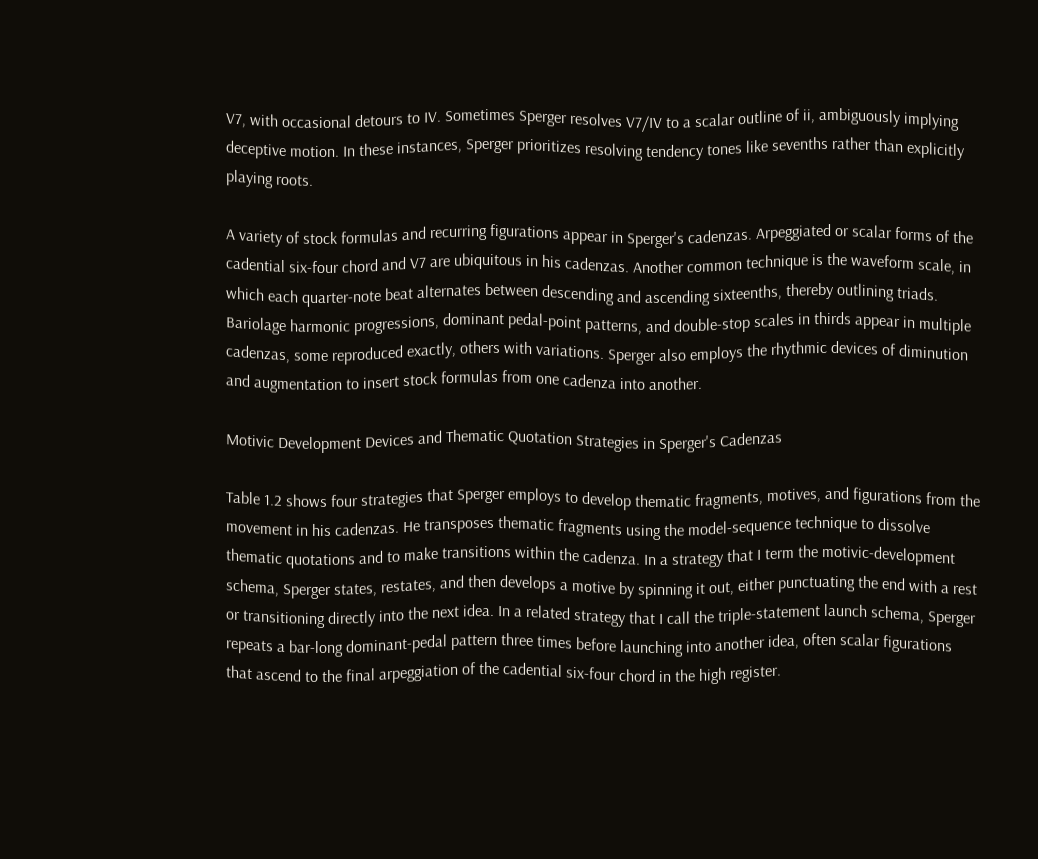V7, with occasional detours to IV. Sometimes Sperger resolves V7/IV to a scalar outline of ii, ambiguously implying deceptive motion. In these instances, Sperger prioritizes resolving tendency tones like sevenths rather than explicitly playing roots.

A variety of stock formulas and recurring figurations appear in Sperger's cadenzas. Arpeggiated or scalar forms of the cadential six-four chord and V7 are ubiquitous in his cadenzas. Another common technique is the waveform scale, in which each quarter-note beat alternates between descending and ascending sixteenths, thereby outlining triads. Bariolage harmonic progressions, dominant pedal-point patterns, and double-stop scales in thirds appear in multiple cadenzas, some reproduced exactly, others with variations. Sperger also employs the rhythmic devices of diminution and augmentation to insert stock formulas from one cadenza into another.

Motivic Development Devices and Thematic Quotation Strategies in Sperger's Cadenzas

Table 1.2 shows four strategies that Sperger employs to develop thematic fragments, motives, and figurations from the movement in his cadenzas. He transposes thematic fragments using the model-sequence technique to dissolve thematic quotations and to make transitions within the cadenza. In a strategy that I term the motivic-development schema, Sperger states, restates, and then develops a motive by spinning it out, either punctuating the end with a rest or transitioning directly into the next idea. In a related strategy that I call the triple-statement launch schema, Sperger repeats a bar-long dominant-pedal pattern three times before launching into another idea, often scalar figurations that ascend to the final arpeggiation of the cadential six-four chord in the high register.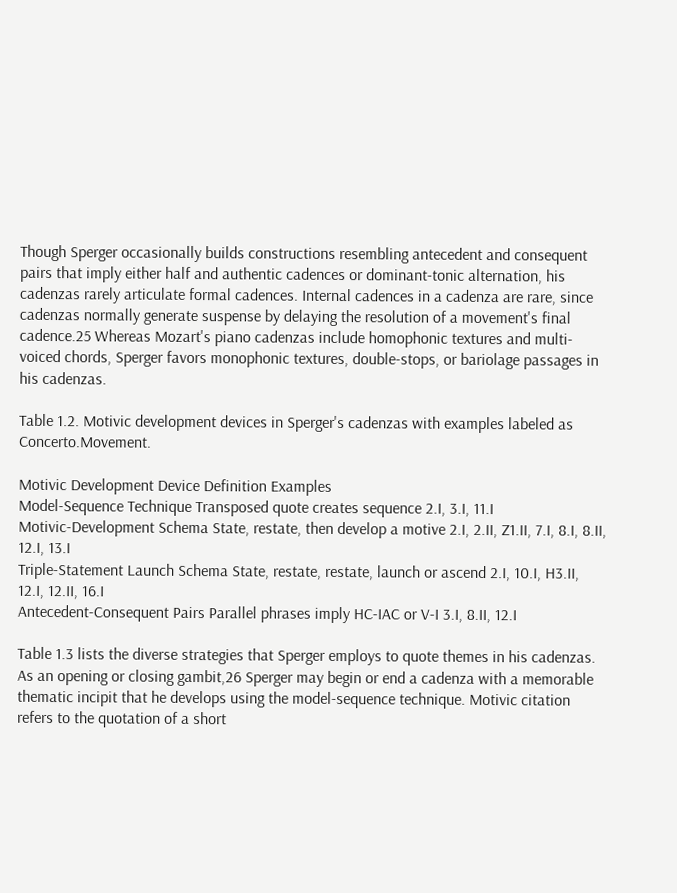Though Sperger occasionally builds constructions resembling antecedent and consequent pairs that imply either half and authentic cadences or dominant-tonic alternation, his cadenzas rarely articulate formal cadences. Internal cadences in a cadenza are rare, since cadenzas normally generate suspense by delaying the resolution of a movement's final cadence.25 Whereas Mozart's piano cadenzas include homophonic textures and multi-voiced chords, Sperger favors monophonic textures, double-stops, or bariolage passages in his cadenzas.

Table 1.2. Motivic development devices in Sperger's cadenzas with examples labeled as Concerto.Movement.

Motivic Development Device Definition Examples
Model-Sequence Technique Transposed quote creates sequence 2.I, 3.I, 11.I
Motivic-Development Schema State, restate, then develop a motive 2.I, 2.II, Z1.II, 7.I, 8.I, 8.II, 12.I, 13.I
Triple-Statement Launch Schema State, restate, restate, launch or ascend 2.I, 10.I, H3.II, 12.I, 12.II, 16.I
Antecedent-Consequent Pairs Parallel phrases imply HC-IAC or V-I 3.I, 8.II, 12.I

Table 1.3 lists the diverse strategies that Sperger employs to quote themes in his cadenzas. As an opening or closing gambit,26 Sperger may begin or end a cadenza with a memorable thematic incipit that he develops using the model-sequence technique. Motivic citation refers to the quotation of a short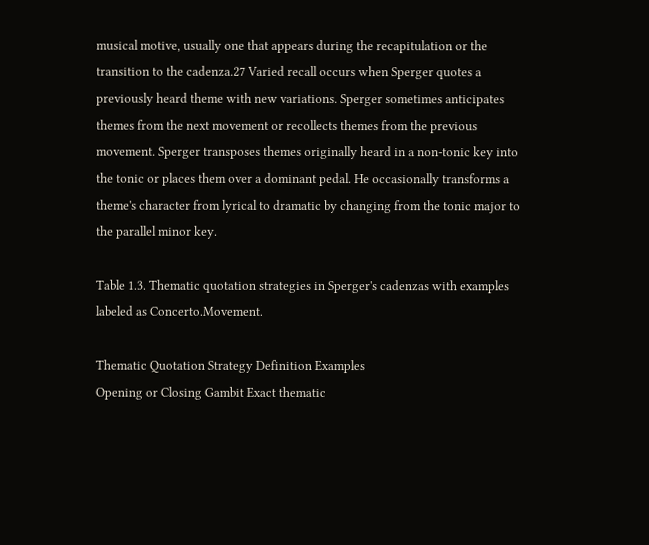musical motive, usually one that appears during the recapitulation or the transition to the cadenza.27 Varied recall occurs when Sperger quotes a previously heard theme with new variations. Sperger sometimes anticipates themes from the next movement or recollects themes from the previous movement. Sperger transposes themes originally heard in a non-tonic key into the tonic or places them over a dominant pedal. He occasionally transforms a theme's character from lyrical to dramatic by changing from the tonic major to the parallel minor key.

Table 1.3. Thematic quotation strategies in Sperger's cadenzas with examples labeled as Concerto.Movement.

Thematic Quotation Strategy Definition Examples
Opening or Closing Gambit Exact thematic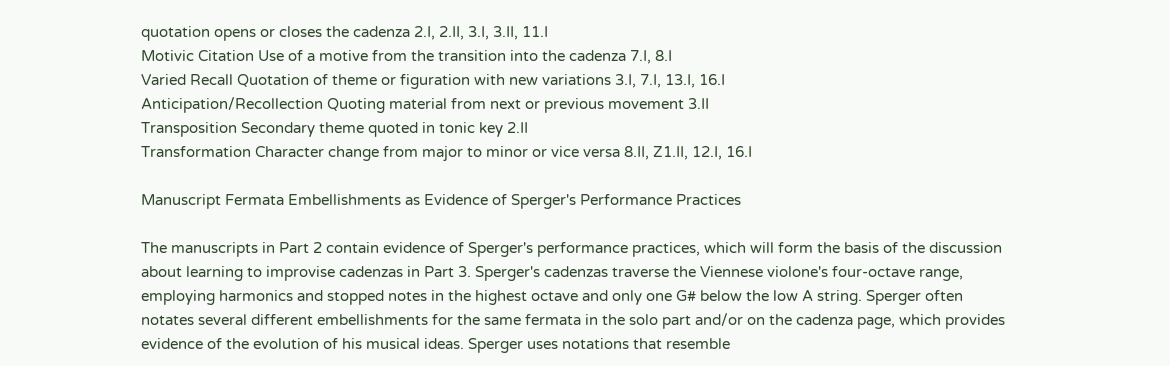quotation opens or closes the cadenza 2.I, 2.II, 3.I, 3.II, 11.I
Motivic Citation Use of a motive from the transition into the cadenza 7.I, 8.I
Varied Recall Quotation of theme or figuration with new variations 3.I, 7.I, 13.I, 16.I
Anticipation/Recollection Quoting material from next or previous movement 3.II
Transposition Secondary theme quoted in tonic key 2.II
Transformation Character change from major to minor or vice versa 8.II, Z1.II, 12.I, 16.I

Manuscript Fermata Embellishments as Evidence of Sperger's Performance Practices

The manuscripts in Part 2 contain evidence of Sperger's performance practices, which will form the basis of the discussion about learning to improvise cadenzas in Part 3. Sperger's cadenzas traverse the Viennese violone's four-octave range, employing harmonics and stopped notes in the highest octave and only one G# below the low A string. Sperger often notates several different embellishments for the same fermata in the solo part and/or on the cadenza page, which provides evidence of the evolution of his musical ideas. Sperger uses notations that resemble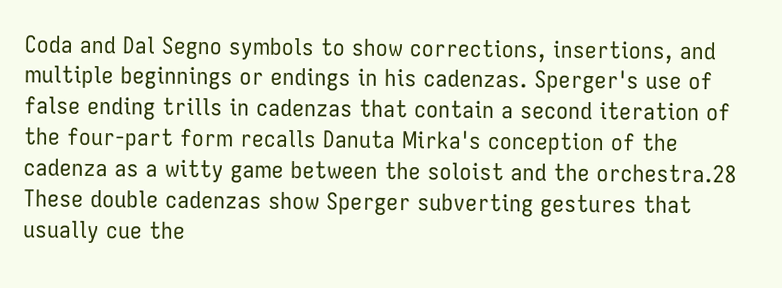Coda and Dal Segno symbols to show corrections, insertions, and multiple beginnings or endings in his cadenzas. Sperger's use of false ending trills in cadenzas that contain a second iteration of the four-part form recalls Danuta Mirka's conception of the cadenza as a witty game between the soloist and the orchestra.28 These double cadenzas show Sperger subverting gestures that usually cue the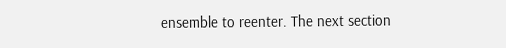ensemble to reenter. The next section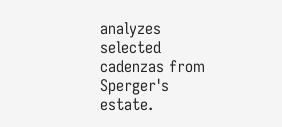analyzes selected cadenzas from Sperger's estate.